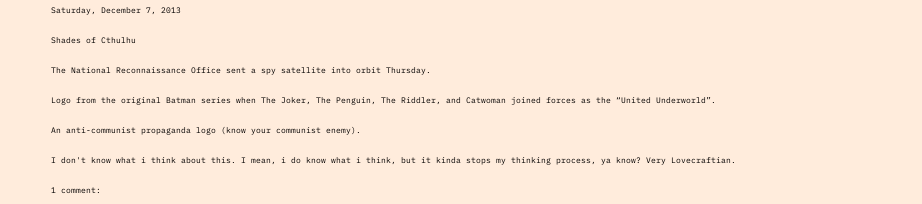Saturday, December 7, 2013

Shades of Cthulhu

The National Reconnaissance Office sent a spy satellite into orbit Thursday.

Logo from the original Batman series when The Joker, The Penguin, The Riddler, and Catwoman joined forces as the “United Underworld”.

An anti-communist propaganda logo (know your communist enemy).

I don't know what i think about this. I mean, i do know what i think, but it kinda stops my thinking process, ya know? Very Lovecraftian.

1 comment: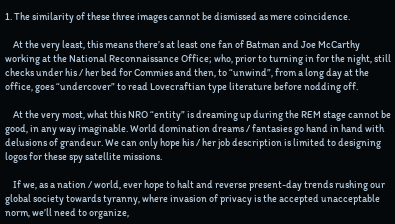1. The similarity of these three images cannot be dismissed as mere coincidence.

    At the very least, this means there’s at least one fan of Batman and Joe McCarthy working at the National Reconnaissance Office; who, prior to turning in for the night, still checks under his / her bed for Commies and then, to “unwind”, from a long day at the office, goes “undercover” to read Lovecraftian type literature before nodding off.

    At the very most, what this NRO “entity” is dreaming up during the REM stage cannot be good, in any way imaginable. World domination dreams / fantasies go hand in hand with delusions of grandeur. We can only hope his / her job description is limited to designing logos for these spy satellite missions.

    If we, as a nation / world, ever hope to halt and reverse present-day trends rushing our global society towards tyranny, where invasion of privacy is the accepted unacceptable norm, we’ll need to organize,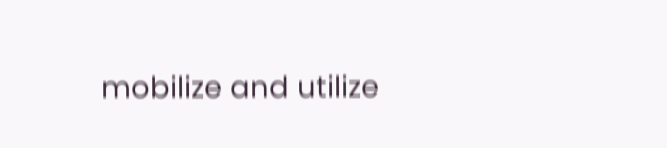mobilize and utilize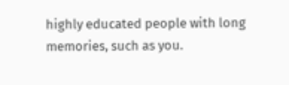highly educated people with long memories, such as you.